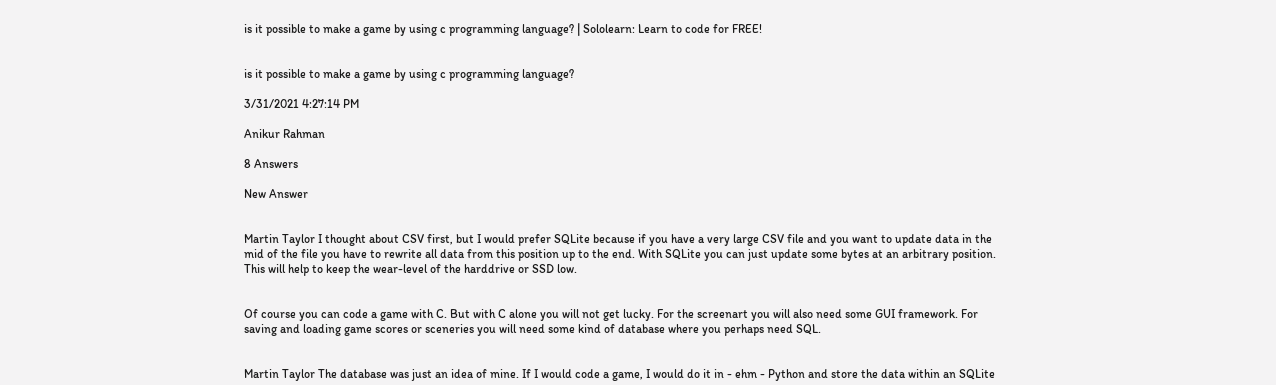is it possible to make a game by using c programming language? | Sololearn: Learn to code for FREE!


is it possible to make a game by using c programming language?

3/31/2021 4:27:14 PM

Anikur Rahman

8 Answers

New Answer


Martin Taylor I thought about CSV first, but I would prefer SQLite because if you have a very large CSV file and you want to update data in the mid of the file you have to rewrite all data from this position up to the end. With SQLite you can just update some bytes at an arbitrary position. This will help to keep the wear-level of the harddrive or SSD low.


Of course you can code a game with C. But with C alone you will not get lucky. For the screenart you will also need some GUI framework. For saving and loading game scores or sceneries you will need some kind of database where you perhaps need SQL.


Martin Taylor The database was just an idea of mine. If I would code a game, I would do it in - ehm - Python and store the data within an SQLite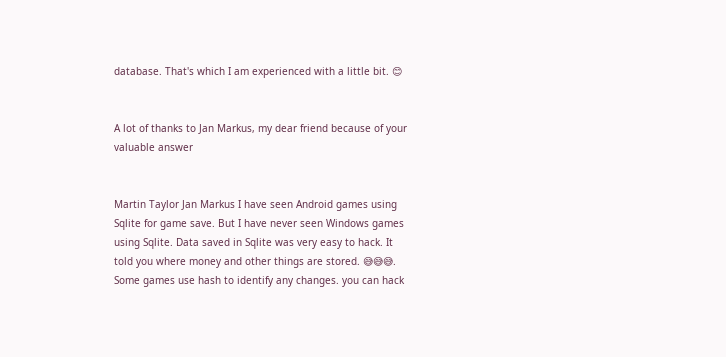database. That's which I am experienced with a little bit. 😊


A lot of thanks to Jan Markus, my dear friend because of your valuable answer


Martin Taylor Jan Markus I have seen Android games using Sqlite for game save. But I have never seen Windows games using Sqlite. Data saved in Sqlite was very easy to hack. It told you where money and other things are stored. 😅😅😅. Some games use hash to identify any changes. you can hack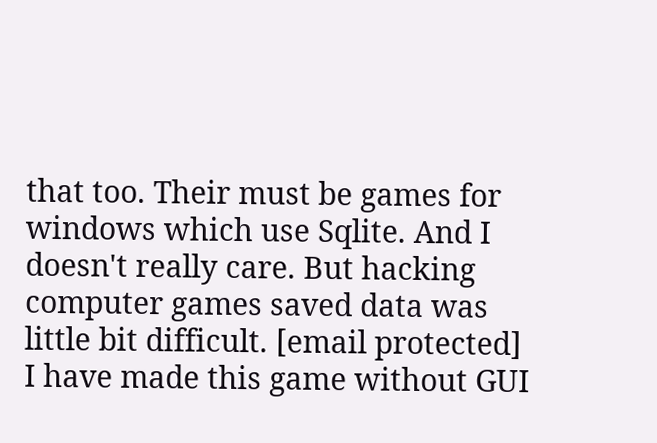that too. Their must be games for windows which use Sqlite. And I doesn't really care. But hacking computer games saved data was little bit difficult. [email protected] I have made this game without GUI